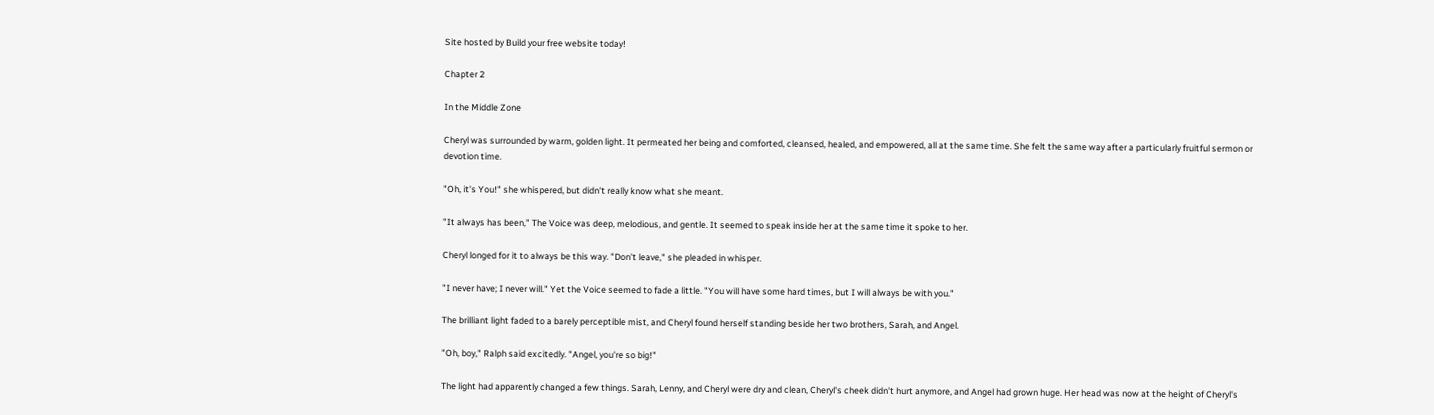Site hosted by Build your free website today!

Chapter 2

In the Middle Zone

Cheryl was surrounded by warm, golden light. It permeated her being and comforted, cleansed, healed, and empowered, all at the same time. She felt the same way after a particularly fruitful sermon or devotion time.

"Oh, it's You!" she whispered, but didn't really know what she meant.

"It always has been," The Voice was deep, melodious, and gentle. It seemed to speak inside her at the same time it spoke to her.

Cheryl longed for it to always be this way. "Don't leave," she pleaded in whisper.

"I never have; I never will." Yet the Voice seemed to fade a little. "You will have some hard times, but I will always be with you."

The brilliant light faded to a barely perceptible mist, and Cheryl found herself standing beside her two brothers, Sarah, and Angel.

"Oh, boy," Ralph said excitedly. "Angel, you're so big!"

The light had apparently changed a few things. Sarah, Lenny, and Cheryl were dry and clean, Cheryl's cheek didn't hurt anymore, and Angel had grown huge. Her head was now at the height of Cheryl's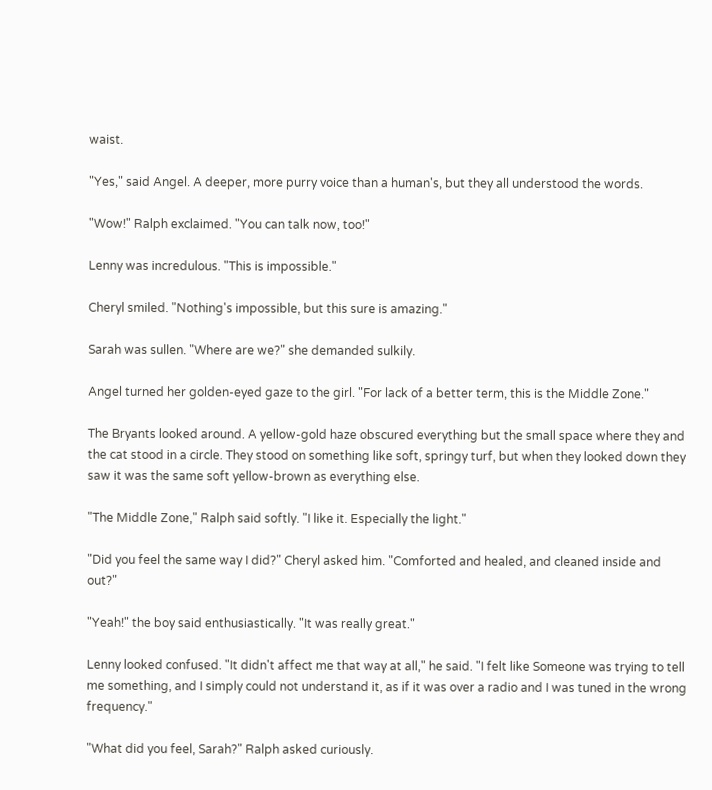waist.

"Yes," said Angel. A deeper, more purry voice than a human's, but they all understood the words.

"Wow!" Ralph exclaimed. "You can talk now, too!"

Lenny was incredulous. "This is impossible."

Cheryl smiled. "Nothing's impossible, but this sure is amazing."

Sarah was sullen. "Where are we?" she demanded sulkily.

Angel turned her golden-eyed gaze to the girl. "For lack of a better term, this is the Middle Zone."

The Bryants looked around. A yellow-gold haze obscured everything but the small space where they and the cat stood in a circle. They stood on something like soft, springy turf, but when they looked down they saw it was the same soft yellow-brown as everything else.

"The Middle Zone," Ralph said softly. "I like it. Especially the light."

"Did you feel the same way I did?" Cheryl asked him. "Comforted and healed, and cleaned inside and out?"

"Yeah!" the boy said enthusiastically. "It was really great."

Lenny looked confused. "It didn't affect me that way at all," he said. "I felt like Someone was trying to tell me something, and I simply could not understand it, as if it was over a radio and I was tuned in the wrong frequency."

"What did you feel, Sarah?" Ralph asked curiously.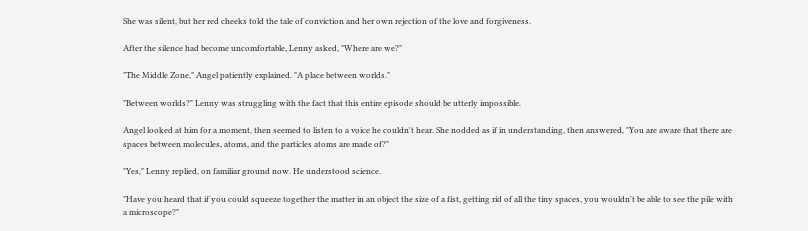She was silent, but her red cheeks told the tale of conviction and her own rejection of the love and forgiveness.

After the silence had become uncomfortable, Lenny asked, "Where are we?"

"The Middle Zone," Angel patiently explained. "A place between worlds."

"Between worlds?" Lenny was struggling with the fact that this entire episode should be utterly impossible.

Angel looked at him for a moment, then seemed to listen to a voice he couldn't hear. She nodded as if in understanding, then answered, "You are aware that there are spaces between molecules, atoms, and the particles atoms are made of?"

"Yes," Lenny replied, on familiar ground now. He understood science.

"Have you heard that if you could squeeze together the matter in an object the size of a fist, getting rid of all the tiny spaces, you wouldn't be able to see the pile with a microscope?"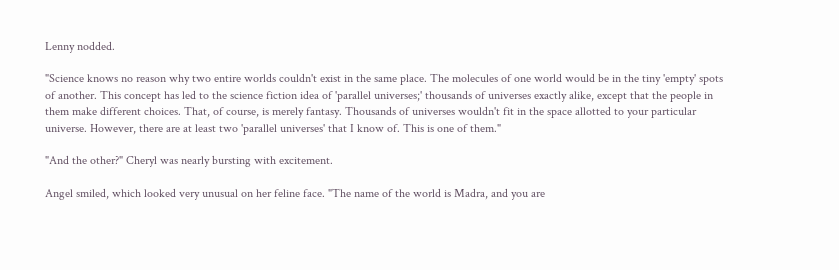Lenny nodded.

"Science knows no reason why two entire worlds couldn't exist in the same place. The molecules of one world would be in the tiny 'empty' spots of another. This concept has led to the science fiction idea of 'parallel universes;' thousands of universes exactly alike, except that the people in them make different choices. That, of course, is merely fantasy. Thousands of universes wouldn't fit in the space allotted to your particular universe. However, there are at least two 'parallel universes' that I know of. This is one of them."

"And the other?" Cheryl was nearly bursting with excitement.

Angel smiled, which looked very unusual on her feline face. "The name of the world is Madra, and you are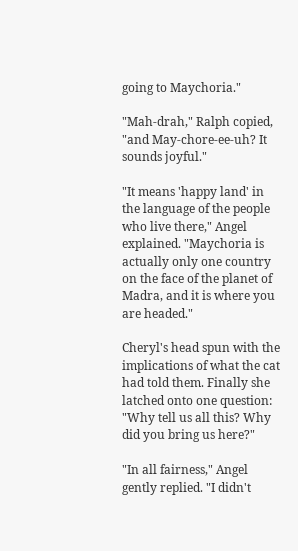going to Maychoria."

"Mah-drah," Ralph copied, "and May-chore-ee-uh? It sounds joyful."

"It means 'happy land' in the language of the people who live there," Angel explained. "Maychoria is actually only one country on the face of the planet of Madra, and it is where you are headed."

Cheryl's head spun with the implications of what the cat had told them. Finally she latched onto one question: "Why tell us all this? Why did you bring us here?"

"In all fairness," Angel gently replied. "I didn't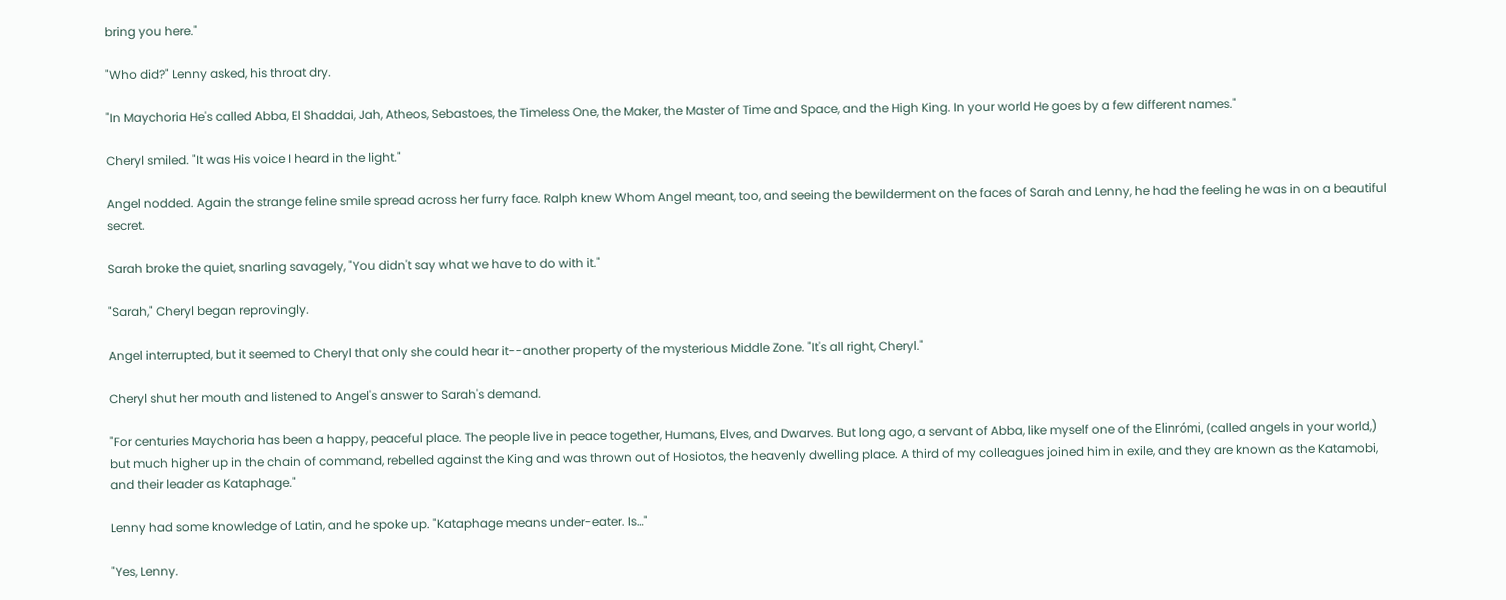bring you here."

"Who did?" Lenny asked, his throat dry.

"In Maychoria He's called Abba, El Shaddai, Jah, Atheos, Sebastoes, the Timeless One, the Maker, the Master of Time and Space, and the High King. In your world He goes by a few different names."

Cheryl smiled. "It was His voice I heard in the light."

Angel nodded. Again the strange feline smile spread across her furry face. Ralph knew Whom Angel meant, too, and seeing the bewilderment on the faces of Sarah and Lenny, he had the feeling he was in on a beautiful secret.

Sarah broke the quiet, snarling savagely, "You didn't say what we have to do with it."

"Sarah," Cheryl began reprovingly.

Angel interrupted, but it seemed to Cheryl that only she could hear it--another property of the mysterious Middle Zone. "It's all right, Cheryl."

Cheryl shut her mouth and listened to Angel's answer to Sarah's demand.

"For centuries Maychoria has been a happy, peaceful place. The people live in peace together, Humans, Elves, and Dwarves. But long ago, a servant of Abba, like myself one of the Elinrómi, (called angels in your world,) but much higher up in the chain of command, rebelled against the King and was thrown out of Hosiotos, the heavenly dwelling place. A third of my colleagues joined him in exile, and they are known as the Katamobi, and their leader as Kataphage."

Lenny had some knowledge of Latin, and he spoke up. "Kataphage means under-eater. Is…"

"Yes, Lenny.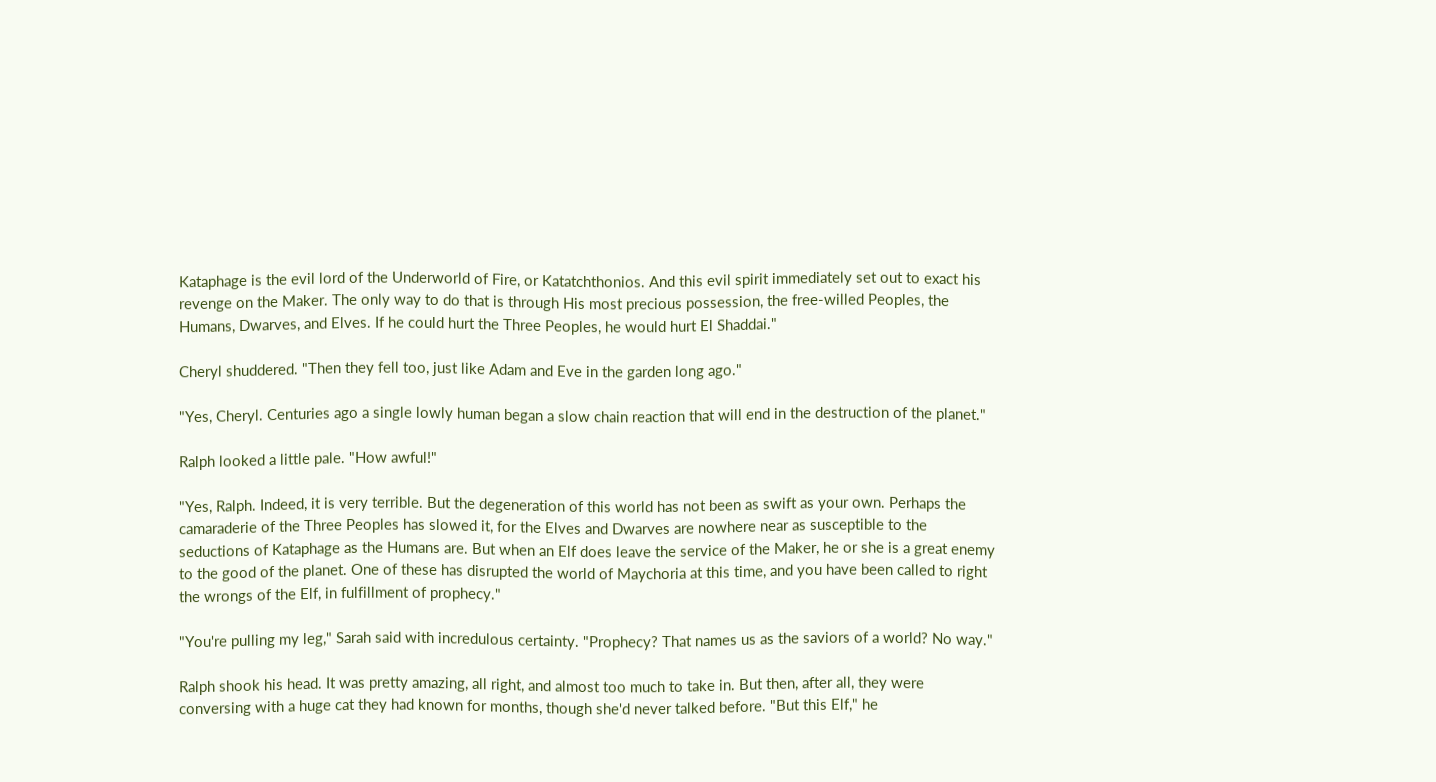Kataphage is the evil lord of the Underworld of Fire, or Katatchthonios. And this evil spirit immediately set out to exact his revenge on the Maker. The only way to do that is through His most precious possession, the free-willed Peoples, the Humans, Dwarves, and Elves. If he could hurt the Three Peoples, he would hurt El Shaddai."

Cheryl shuddered. "Then they fell too, just like Adam and Eve in the garden long ago."

"Yes, Cheryl. Centuries ago a single lowly human began a slow chain reaction that will end in the destruction of the planet."

Ralph looked a little pale. "How awful!"

"Yes, Ralph. Indeed, it is very terrible. But the degeneration of this world has not been as swift as your own. Perhaps the camaraderie of the Three Peoples has slowed it, for the Elves and Dwarves are nowhere near as susceptible to the seductions of Kataphage as the Humans are. But when an Elf does leave the service of the Maker, he or she is a great enemy to the good of the planet. One of these has disrupted the world of Maychoria at this time, and you have been called to right the wrongs of the Elf, in fulfillment of prophecy."

"You're pulling my leg," Sarah said with incredulous certainty. "Prophecy? That names us as the saviors of a world? No way."

Ralph shook his head. It was pretty amazing, all right, and almost too much to take in. But then, after all, they were conversing with a huge cat they had known for months, though she'd never talked before. "But this Elf," he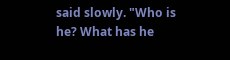said slowly. "Who is he? What has he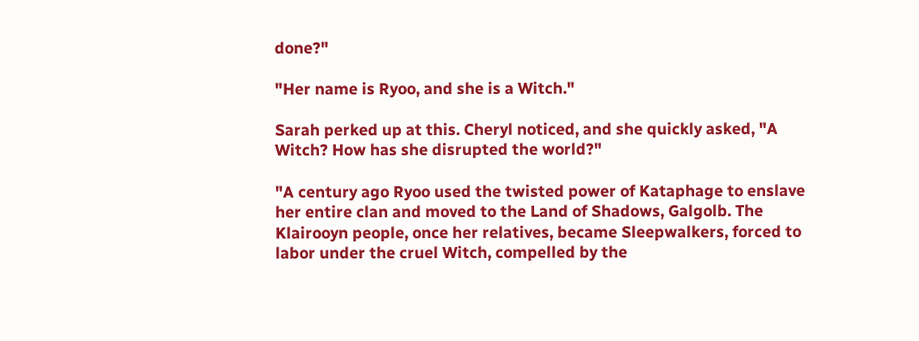done?"

"Her name is Ryoo, and she is a Witch."

Sarah perked up at this. Cheryl noticed, and she quickly asked, "A Witch? How has she disrupted the world?"

"A century ago Ryoo used the twisted power of Kataphage to enslave her entire clan and moved to the Land of Shadows, Galgolb. The Klairooyn people, once her relatives, became Sleepwalkers, forced to labor under the cruel Witch, compelled by the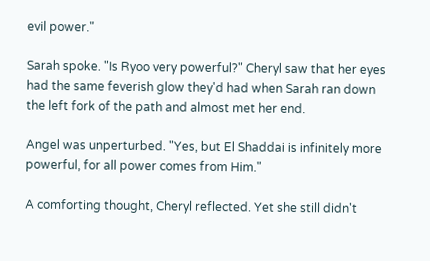evil power."

Sarah spoke. "Is Ryoo very powerful?" Cheryl saw that her eyes had the same feverish glow they'd had when Sarah ran down the left fork of the path and almost met her end.

Angel was unperturbed. "Yes, but El Shaddai is infinitely more powerful, for all power comes from Him."

A comforting thought, Cheryl reflected. Yet she still didn't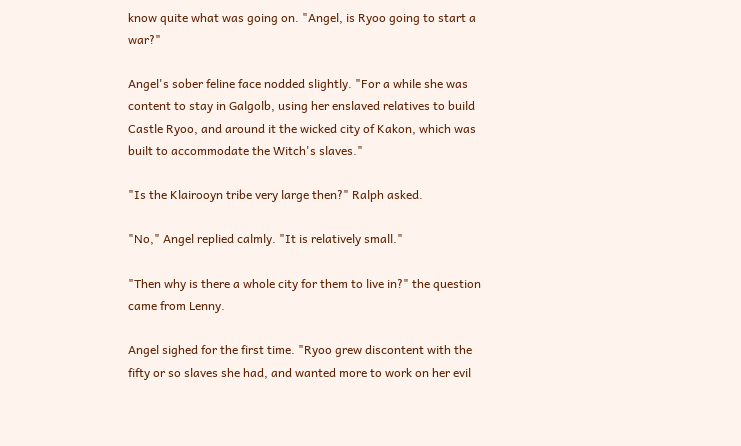know quite what was going on. "Angel, is Ryoo going to start a war?"

Angel's sober feline face nodded slightly. "For a while she was content to stay in Galgolb, using her enslaved relatives to build Castle Ryoo, and around it the wicked city of Kakon, which was built to accommodate the Witch's slaves."

"Is the Klairooyn tribe very large then?" Ralph asked.

"No," Angel replied calmly. "It is relatively small."

"Then why is there a whole city for them to live in?" the question came from Lenny.

Angel sighed for the first time. "Ryoo grew discontent with the fifty or so slaves she had, and wanted more to work on her evil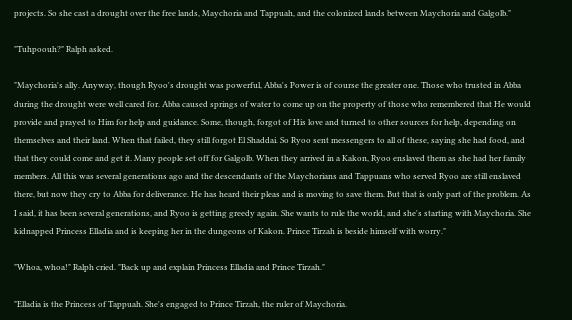projects. So she cast a drought over the free lands, Maychoria and Tappuah, and the colonized lands between Maychoria and Galgolb."

"Tuhpoouh?" Ralph asked.

"Maychoria's ally. Anyway, though Ryoo's drought was powerful, Abba's Power is of course the greater one. Those who trusted in Abba during the drought were well cared for. Abba caused springs of water to come up on the property of those who remembered that He would provide and prayed to Him for help and guidance. Some, though, forgot of His love and turned to other sources for help, depending on themselves and their land. When that failed, they still forgot El Shaddai. So Ryoo sent messengers to all of these, saying she had food, and that they could come and get it. Many people set off for Galgolb. When they arrived in a Kakon, Ryoo enslaved them as she had her family members. All this was several generations ago and the descendants of the Maychorians and Tappuans who served Ryoo are still enslaved there, but now they cry to Abba for deliverance. He has heard their pleas and is moving to save them. But that is only part of the problem. As I said, it has been several generations, and Ryoo is getting greedy again. She wants to rule the world, and she's starting with Maychoria. She kidnapped Princess Elladia and is keeping her in the dungeons of Kakon. Prince Tirzah is beside himself with worry."

"Whoa, whoa!" Ralph cried. "Back up and explain Princess Elladia and Prince Tirzah."

"Elladia is the Princess of Tappuah. She's engaged to Prince Tirzah, the ruler of Maychoria.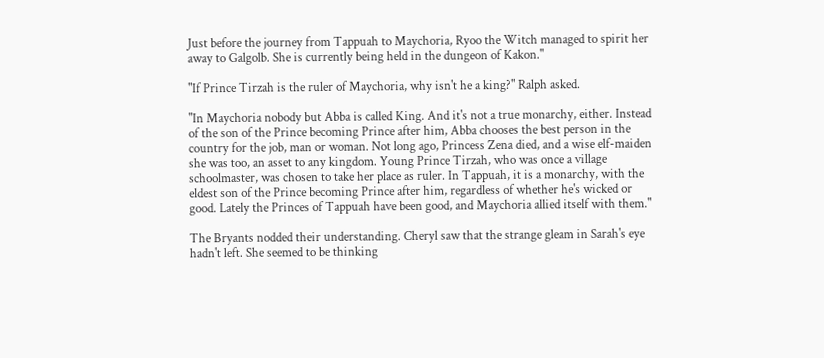Just before the journey from Tappuah to Maychoria, Ryoo the Witch managed to spirit her away to Galgolb. She is currently being held in the dungeon of Kakon."

"If Prince Tirzah is the ruler of Maychoria, why isn't he a king?" Ralph asked.

"In Maychoria nobody but Abba is called King. And it's not a true monarchy, either. Instead of the son of the Prince becoming Prince after him, Abba chooses the best person in the country for the job, man or woman. Not long ago, Princess Zena died, and a wise elf-maiden she was too, an asset to any kingdom. Young Prince Tirzah, who was once a village schoolmaster, was chosen to take her place as ruler. In Tappuah, it is a monarchy, with the eldest son of the Prince becoming Prince after him, regardless of whether he's wicked or good. Lately the Princes of Tappuah have been good, and Maychoria allied itself with them."

The Bryants nodded their understanding. Cheryl saw that the strange gleam in Sarah's eye hadn't left. She seemed to be thinking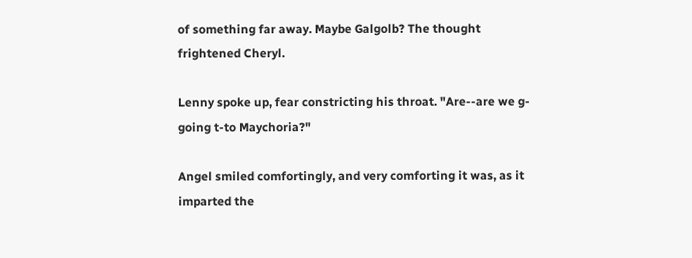of something far away. Maybe Galgolb? The thought frightened Cheryl.

Lenny spoke up, fear constricting his throat. "Are--are we g-going t-to Maychoria?"

Angel smiled comfortingly, and very comforting it was, as it imparted the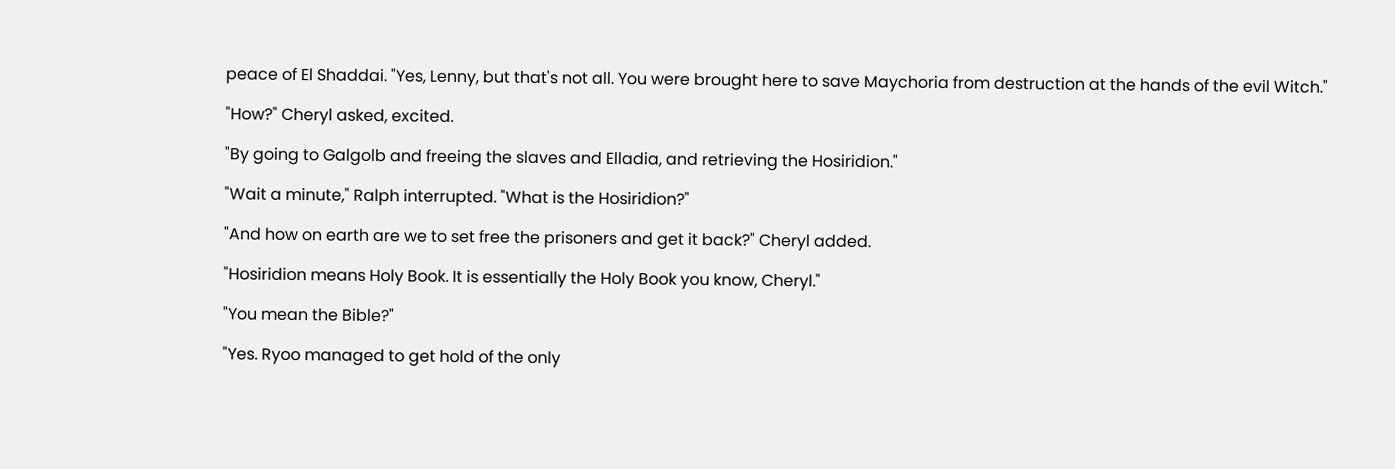peace of El Shaddai. "Yes, Lenny, but that's not all. You were brought here to save Maychoria from destruction at the hands of the evil Witch."

"How?" Cheryl asked, excited.

"By going to Galgolb and freeing the slaves and Elladia, and retrieving the Hosiridion."

"Wait a minute," Ralph interrupted. "What is the Hosiridion?"

"And how on earth are we to set free the prisoners and get it back?" Cheryl added.

"Hosiridion means Holy Book. It is essentially the Holy Book you know, Cheryl."

"You mean the Bible?"

"Yes. Ryoo managed to get hold of the only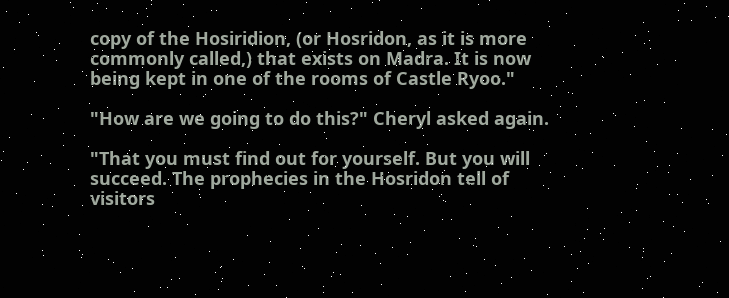copy of the Hosiridion, (or Hosridon, as it is more commonly called,) that exists on Madra. It is now being kept in one of the rooms of Castle Ryoo."

"How are we going to do this?" Cheryl asked again.

"That you must find out for yourself. But you will succeed. The prophecies in the Hosridon tell of visitors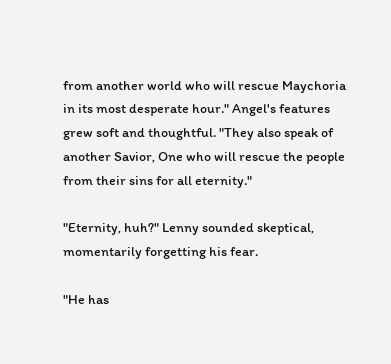from another world who will rescue Maychoria in its most desperate hour." Angel's features grew soft and thoughtful. "They also speak of another Savior, One who will rescue the people from their sins for all eternity."

"Eternity, huh?" Lenny sounded skeptical, momentarily forgetting his fear.

"He has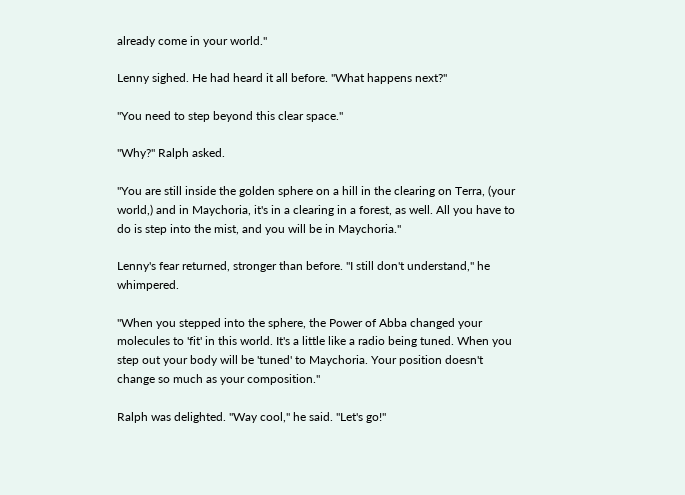already come in your world."

Lenny sighed. He had heard it all before. "What happens next?"

"You need to step beyond this clear space."

"Why?" Ralph asked.

"You are still inside the golden sphere on a hill in the clearing on Terra, (your world,) and in Maychoria, it's in a clearing in a forest, as well. All you have to do is step into the mist, and you will be in Maychoria."

Lenny's fear returned, stronger than before. "I still don't understand," he whimpered.

"When you stepped into the sphere, the Power of Abba changed your molecules to 'fit' in this world. It's a little like a radio being tuned. When you step out your body will be 'tuned' to Maychoria. Your position doesn't change so much as your composition."

Ralph was delighted. "Way cool," he said. "Let's go!"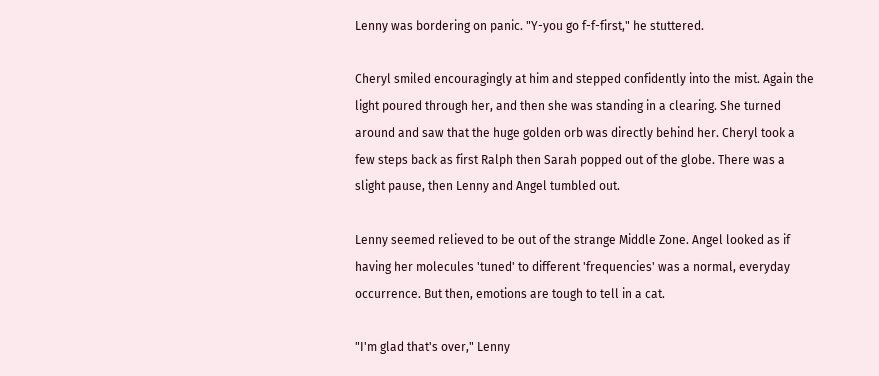Lenny was bordering on panic. "Y-you go f-f-first," he stuttered.

Cheryl smiled encouragingly at him and stepped confidently into the mist. Again the light poured through her, and then she was standing in a clearing. She turned around and saw that the huge golden orb was directly behind her. Cheryl took a few steps back as first Ralph then Sarah popped out of the globe. There was a slight pause, then Lenny and Angel tumbled out.

Lenny seemed relieved to be out of the strange Middle Zone. Angel looked as if having her molecules 'tuned' to different 'frequencies' was a normal, everyday occurrence. But then, emotions are tough to tell in a cat.

"I'm glad that's over," Lenny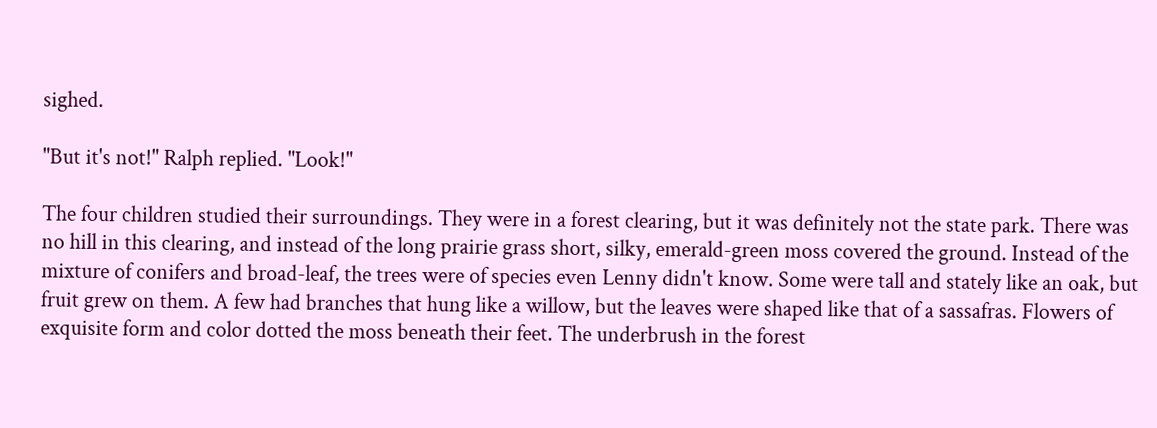sighed.

"But it's not!" Ralph replied. "Look!"

The four children studied their surroundings. They were in a forest clearing, but it was definitely not the state park. There was no hill in this clearing, and instead of the long prairie grass short, silky, emerald-green moss covered the ground. Instead of the mixture of conifers and broad-leaf, the trees were of species even Lenny didn't know. Some were tall and stately like an oak, but fruit grew on them. A few had branches that hung like a willow, but the leaves were shaped like that of a sassafras. Flowers of exquisite form and color dotted the moss beneath their feet. The underbrush in the forest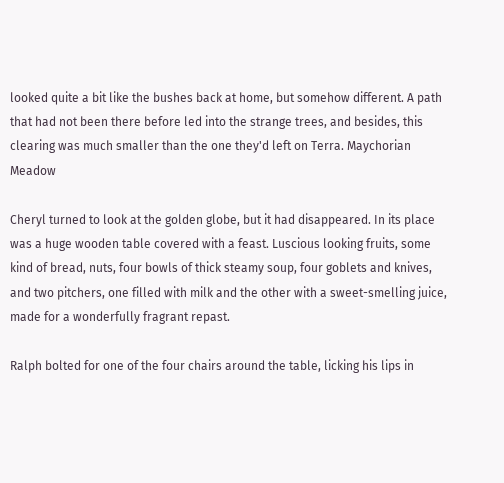looked quite a bit like the bushes back at home, but somehow different. A path that had not been there before led into the strange trees, and besides, this clearing was much smaller than the one they'd left on Terra. Maychorian Meadow

Cheryl turned to look at the golden globe, but it had disappeared. In its place was a huge wooden table covered with a feast. Luscious looking fruits, some kind of bread, nuts, four bowls of thick steamy soup, four goblets and knives, and two pitchers, one filled with milk and the other with a sweet-smelling juice, made for a wonderfully fragrant repast.

Ralph bolted for one of the four chairs around the table, licking his lips in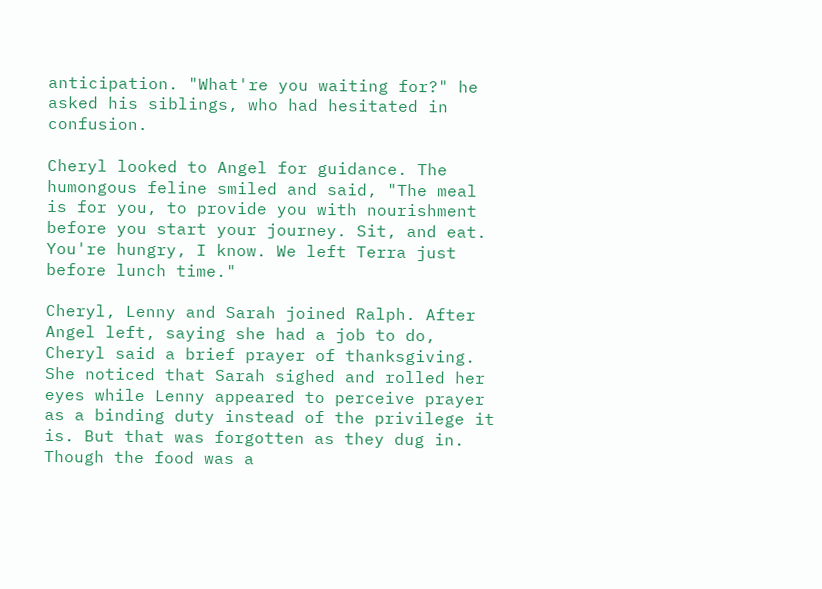anticipation. "What're you waiting for?" he asked his siblings, who had hesitated in confusion.

Cheryl looked to Angel for guidance. The humongous feline smiled and said, "The meal is for you, to provide you with nourishment before you start your journey. Sit, and eat. You're hungry, I know. We left Terra just before lunch time."

Cheryl, Lenny and Sarah joined Ralph. After Angel left, saying she had a job to do, Cheryl said a brief prayer of thanksgiving. She noticed that Sarah sighed and rolled her eyes while Lenny appeared to perceive prayer as a binding duty instead of the privilege it is. But that was forgotten as they dug in. Though the food was a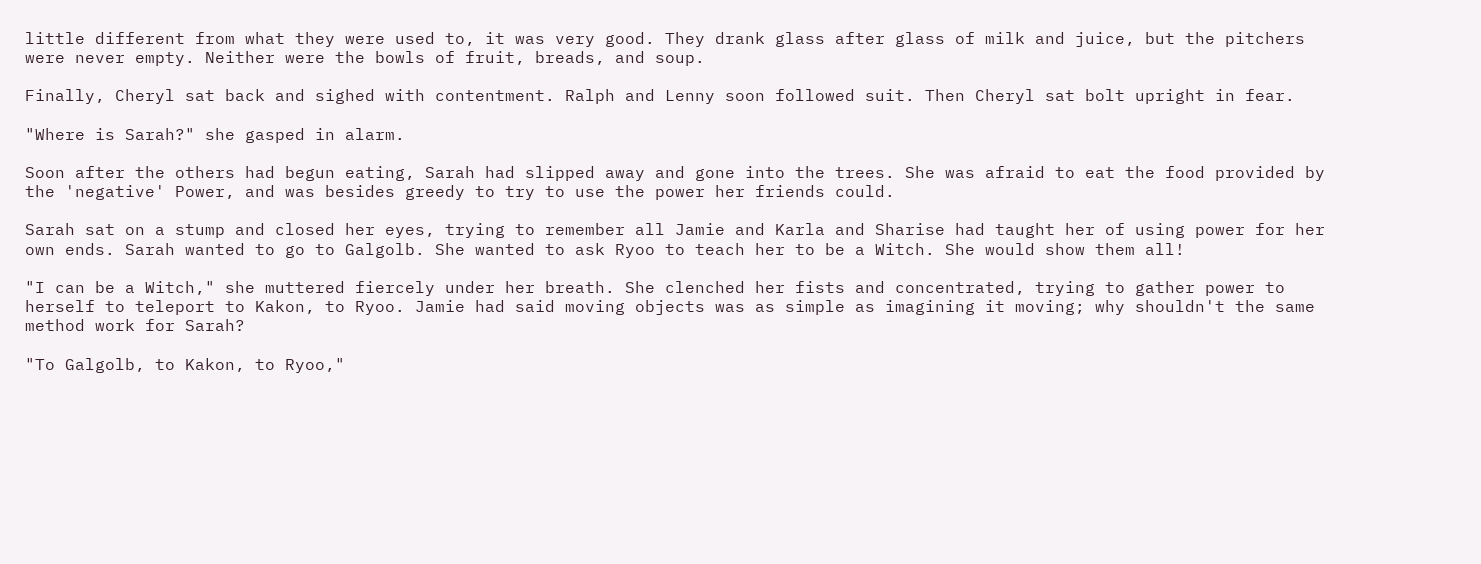little different from what they were used to, it was very good. They drank glass after glass of milk and juice, but the pitchers were never empty. Neither were the bowls of fruit, breads, and soup.

Finally, Cheryl sat back and sighed with contentment. Ralph and Lenny soon followed suit. Then Cheryl sat bolt upright in fear.

"Where is Sarah?" she gasped in alarm.

Soon after the others had begun eating, Sarah had slipped away and gone into the trees. She was afraid to eat the food provided by the 'negative' Power, and was besides greedy to try to use the power her friends could.

Sarah sat on a stump and closed her eyes, trying to remember all Jamie and Karla and Sharise had taught her of using power for her own ends. Sarah wanted to go to Galgolb. She wanted to ask Ryoo to teach her to be a Witch. She would show them all!

"I can be a Witch," she muttered fiercely under her breath. She clenched her fists and concentrated, trying to gather power to herself to teleport to Kakon, to Ryoo. Jamie had said moving objects was as simple as imagining it moving; why shouldn't the same method work for Sarah?

"To Galgolb, to Kakon, to Ryoo,"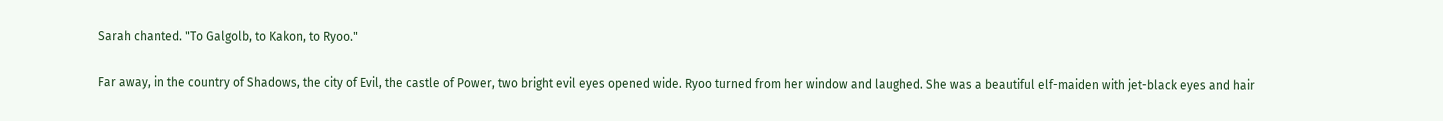Sarah chanted. "To Galgolb, to Kakon, to Ryoo."

Far away, in the country of Shadows, the city of Evil, the castle of Power, two bright evil eyes opened wide. Ryoo turned from her window and laughed. She was a beautiful elf-maiden with jet-black eyes and hair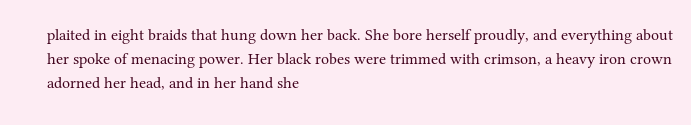plaited in eight braids that hung down her back. She bore herself proudly, and everything about her spoke of menacing power. Her black robes were trimmed with crimson, a heavy iron crown adorned her head, and in her hand she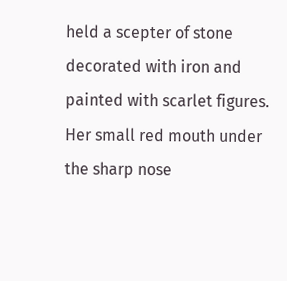held a scepter of stone decorated with iron and painted with scarlet figures. Her small red mouth under the sharp nose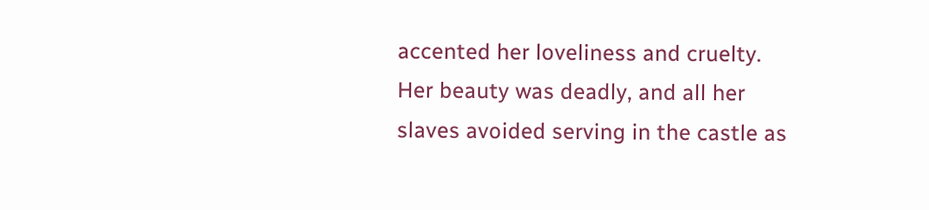accented her loveliness and cruelty. Her beauty was deadly, and all her slaves avoided serving in the castle as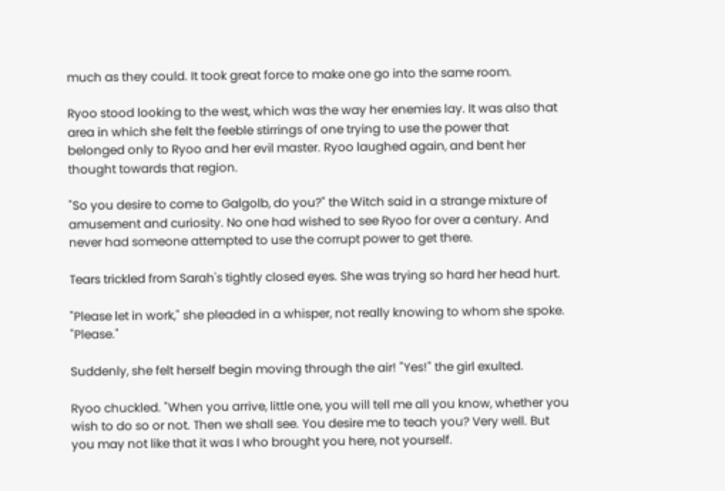much as they could. It took great force to make one go into the same room.

Ryoo stood looking to the west, which was the way her enemies lay. It was also that area in which she felt the feeble stirrings of one trying to use the power that belonged only to Ryoo and her evil master. Ryoo laughed again, and bent her thought towards that region.

"So you desire to come to Galgolb, do you?" the Witch said in a strange mixture of amusement and curiosity. No one had wished to see Ryoo for over a century. And never had someone attempted to use the corrupt power to get there.

Tears trickled from Sarah's tightly closed eyes. She was trying so hard her head hurt.

"Please let in work," she pleaded in a whisper, not really knowing to whom she spoke. "Please."

Suddenly, she felt herself begin moving through the air! "Yes!" the girl exulted.

Ryoo chuckled. "When you arrive, little one, you will tell me all you know, whether you wish to do so or not. Then we shall see. You desire me to teach you? Very well. But you may not like that it was I who brought you here, not yourself.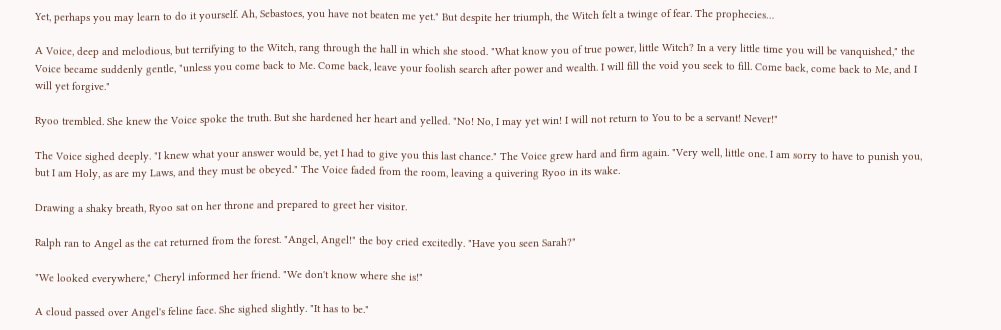Yet, perhaps you may learn to do it yourself. Ah, Sebastoes, you have not beaten me yet." But despite her triumph, the Witch felt a twinge of fear. The prophecies…

A Voice, deep and melodious, but terrifying to the Witch, rang through the hall in which she stood. "What know you of true power, little Witch? In a very little time you will be vanquished," the Voice became suddenly gentle, "unless you come back to Me. Come back, leave your foolish search after power and wealth. I will fill the void you seek to fill. Come back, come back to Me, and I will yet forgive."

Ryoo trembled. She knew the Voice spoke the truth. But she hardened her heart and yelled. "No! No, I may yet win! I will not return to You to be a servant! Never!"

The Voice sighed deeply. "I knew what your answer would be, yet I had to give you this last chance." The Voice grew hard and firm again. "Very well, little one. I am sorry to have to punish you, but I am Holy, as are my Laws, and they must be obeyed." The Voice faded from the room, leaving a quivering Ryoo in its wake.

Drawing a shaky breath, Ryoo sat on her throne and prepared to greet her visitor.

Ralph ran to Angel as the cat returned from the forest. "Angel, Angel!" the boy cried excitedly. "Have you seen Sarah?"

"We looked everywhere," Cheryl informed her friend. "We don't know where she is!"

A cloud passed over Angel's feline face. She sighed slightly. "It has to be."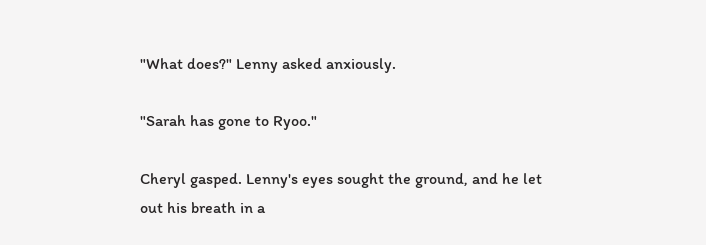"What does?" Lenny asked anxiously.

"Sarah has gone to Ryoo."

Cheryl gasped. Lenny's eyes sought the ground, and he let out his breath in a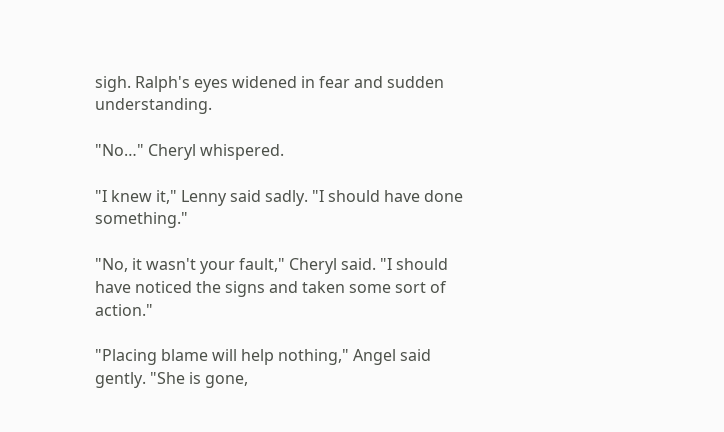sigh. Ralph's eyes widened in fear and sudden understanding.

"No…" Cheryl whispered.

"I knew it," Lenny said sadly. "I should have done something."

"No, it wasn't your fault," Cheryl said. "I should have noticed the signs and taken some sort of action."

"Placing blame will help nothing," Angel said gently. "She is gone,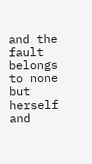and the fault belongs to none but herself and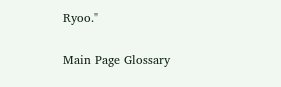Ryoo."

Main Page Glossary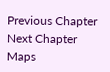Previous Chapter Next Chapter Maps